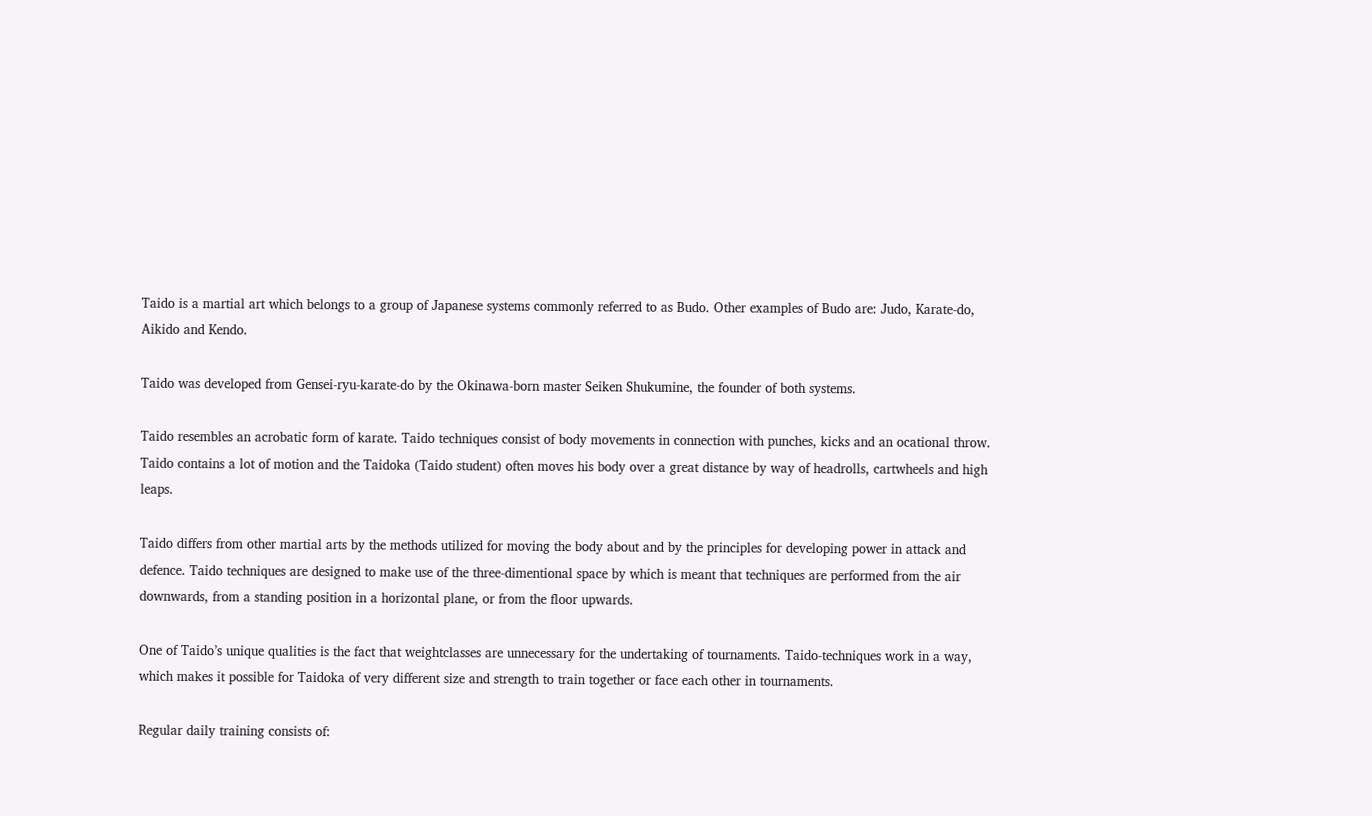Taido is a martial art which belongs to a group of Japanese systems commonly referred to as Budo. Other examples of Budo are: Judo, Karate-do, Aikido and Kendo.

Taido was developed from Gensei-ryu-karate-do by the Okinawa-born master Seiken Shukumine, the founder of both systems.

Taido resembles an acrobatic form of karate. Taido techniques consist of body movements in connection with punches, kicks and an ocational throw. Taido contains a lot of motion and the Taidoka (Taido student) often moves his body over a great distance by way of headrolls, cartwheels and high leaps.

Taido differs from other martial arts by the methods utilized for moving the body about and by the principles for developing power in attack and defence. Taido techniques are designed to make use of the three-dimentional space by which is meant that techniques are performed from the air downwards, from a standing position in a horizontal plane, or from the floor upwards.

One of Taido’s unique qualities is the fact that weightclasses are unnecessary for the undertaking of tournaments. Taido-techniques work in a way, which makes it possible for Taidoka of very different size and strength to train together or face each other in tournaments.

Regular daily training consists of: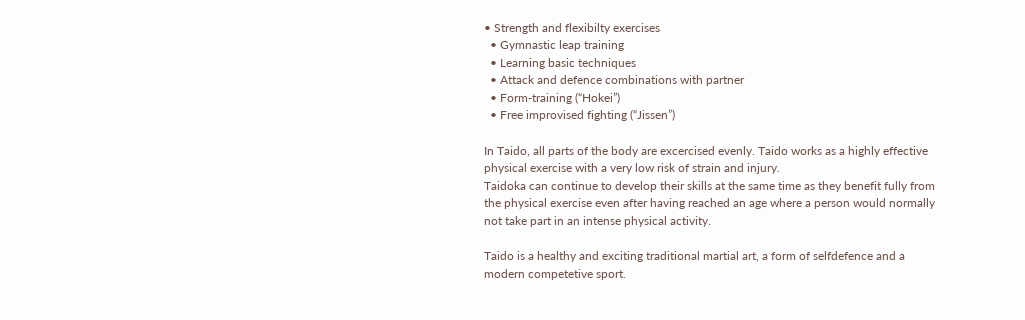• Strength and flexibilty exercises
  • Gymnastic leap training
  • Learning basic techniques
  • Attack and defence combinations with partner
  • Form-training (“Hokei”)
  • Free improvised fighting (“Jissen”)

In Taido, all parts of the body are excercised evenly. Taido works as a highly effective physical exercise with a very low risk of strain and injury.
Taidoka can continue to develop their skills at the same time as they benefit fully from the physical exercise even after having reached an age where a person would normally not take part in an intense physical activity.

Taido is a healthy and exciting traditional martial art, a form of selfdefence and a modern competetive sport.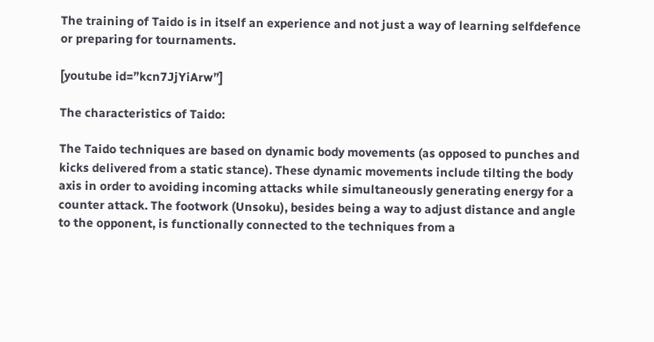The training of Taido is in itself an experience and not just a way of learning selfdefence or preparing for tournaments.

[youtube id=”kcn7JjYiArw”]

The characteristics of Taido:

The Taido techniques are based on dynamic body movements (as opposed to punches and kicks delivered from a static stance). These dynamic movements include tilting the body axis in order to avoiding incoming attacks while simultaneously generating energy for a counter attack. The footwork (Unsoku), besides being a way to adjust distance and angle to the opponent, is functionally connected to the techniques from a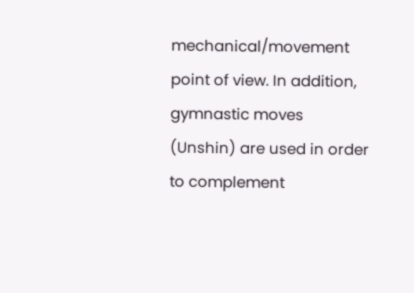mechanical/movement point of view. In addition, gymnastic moves (Unshin) are used in order to complement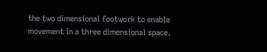the two dimensional footwork to enable movement in a three dimensional space.